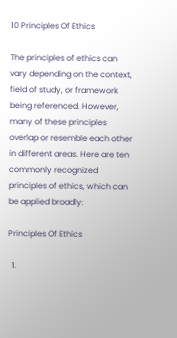10 Principles Of Ethics

The principles of ethics can vary depending on the context, field of study, or framework being referenced. However, many of these principles overlap or resemble each other in different areas. Here are ten commonly recognized principles of ethics, which can be applied broadly:

Principles Of Ethics

  1.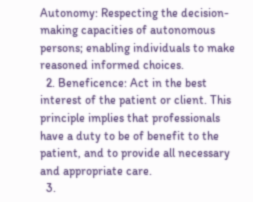Autonomy: Respecting the decision-making capacities of autonomous persons; enabling individuals to make reasoned informed choices.
  2. Beneficence: Act in the best interest of the patient or client. This principle implies that professionals have a duty to be of benefit to the patient, and to provide all necessary and appropriate care.
  3.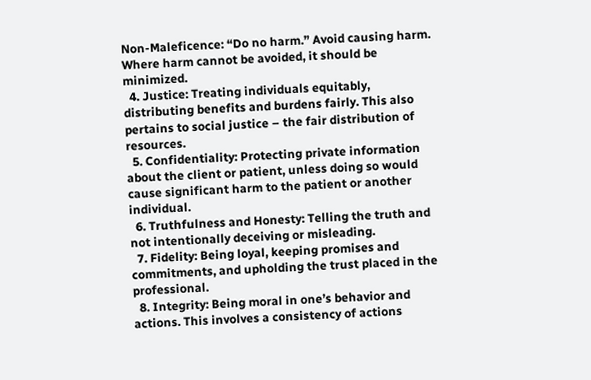Non-Maleficence: “Do no harm.” Avoid causing harm. Where harm cannot be avoided, it should be minimized.
  4. Justice: Treating individuals equitably, distributing benefits and burdens fairly. This also pertains to social justice – the fair distribution of resources.
  5. Confidentiality: Protecting private information about the client or patient, unless doing so would cause significant harm to the patient or another individual.
  6. Truthfulness and Honesty: Telling the truth and not intentionally deceiving or misleading.
  7. Fidelity: Being loyal, keeping promises and commitments, and upholding the trust placed in the professional.
  8. Integrity: Being moral in one’s behavior and actions. This involves a consistency of actions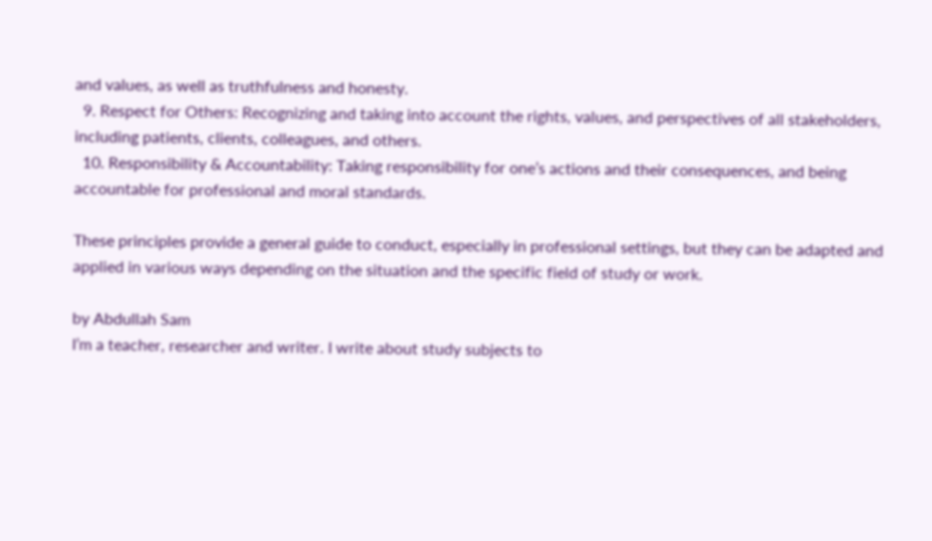and values, as well as truthfulness and honesty.
  9. Respect for Others: Recognizing and taking into account the rights, values, and perspectives of all stakeholders, including patients, clients, colleagues, and others.
  10. Responsibility & Accountability: Taking responsibility for one’s actions and their consequences, and being accountable for professional and moral standards.

These principles provide a general guide to conduct, especially in professional settings, but they can be adapted and applied in various ways depending on the situation and the specific field of study or work.

by Abdullah Sam
I’m a teacher, researcher and writer. I write about study subjects to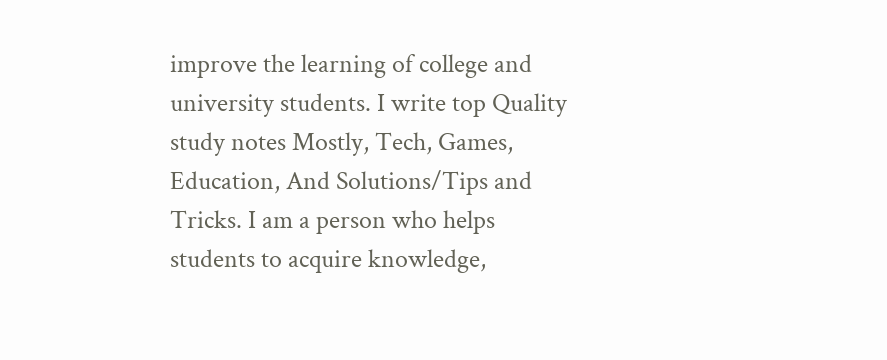improve the learning of college and university students. I write top Quality study notes Mostly, Tech, Games, Education, And Solutions/Tips and Tricks. I am a person who helps students to acquire knowledge,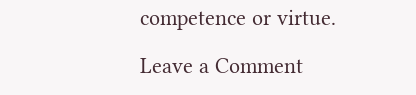competence or virtue.

Leave a Comment